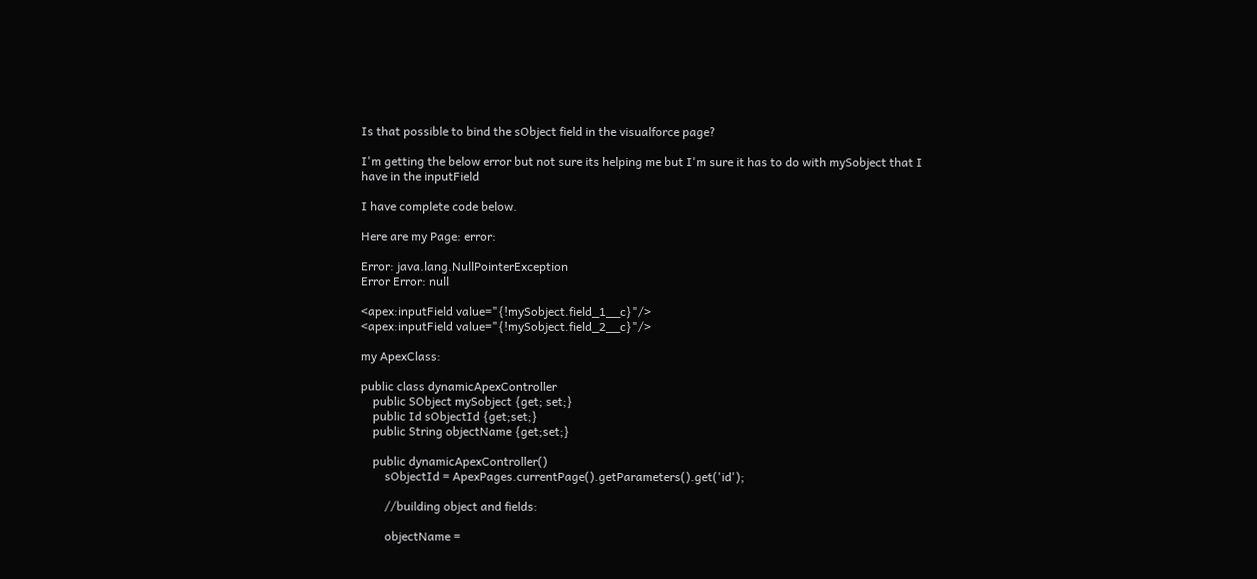Is that possible to bind the sObject field in the visualforce page?

I'm getting the below error but not sure its helping me but I'm sure it has to do with mySobject that I have in the inputField

I have complete code below.

Here are my Page: error:

Error: java.lang.NullPointerException
Error Error: null

<apex:inputField value="{!mySobject.field_1__c}"/>
<apex:inputField value="{!mySobject.field_2__c}"/>

my ApexClass:

public class dynamicApexController
    public SObject mySobject {get; set;}
    public Id sObjectId {get;set;}
    public String objectName {get;set;}

    public dynamicApexController()
        sObjectId = ApexPages.currentPage().getParameters().get('id');

        //building object and fields:

        objectName =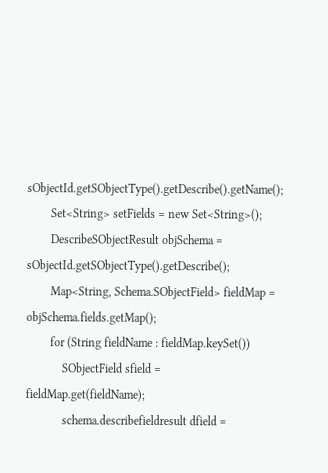sObjectId.getSObjectType().getDescribe().getName();
        Set<String> setFields = new Set<String>();
        DescribeSObjectResult objSchema = sObjectId.getSObjectType().getDescribe();
        Map<String, Schema.SObjectField> fieldMap = objSchema.fields.getMap();
        for (String fieldName : fieldMap.keySet())
            SObjectField sfield = fieldMap.get(fieldName);
            schema.describefieldresult dfield =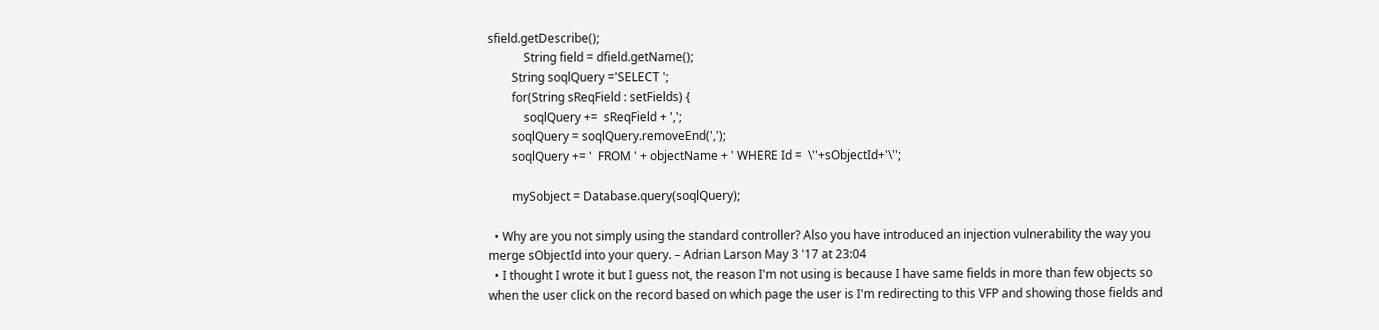sfield.getDescribe();
            String field = dfield.getName();
        String soqlQuery ='SELECT ';
        for(String sReqField : setFields) {
            soqlQuery +=  sReqField + ',';
        soqlQuery = soqlQuery.removeEnd(',');
        soqlQuery += '  FROM ' + objectName + ' WHERE Id =  \''+sObjectId+'\'';

        mySobject = Database.query(soqlQuery);

  • Why are you not simply using the standard controller? Also you have introduced an injection vulnerability the way you merge sObjectId into your query. – Adrian Larson May 3 '17 at 23:04
  • I thought I wrote it but I guess not, the reason I'm not using is because I have same fields in more than few objects so when the user click on the record based on which page the user is I'm redirecting to this VFP and showing those fields and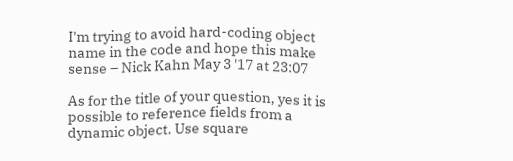I'm trying to avoid hard-coding object name in the code and hope this make sense – Nick Kahn May 3 '17 at 23:07

As for the title of your question, yes it is possible to reference fields from a dynamic object. Use square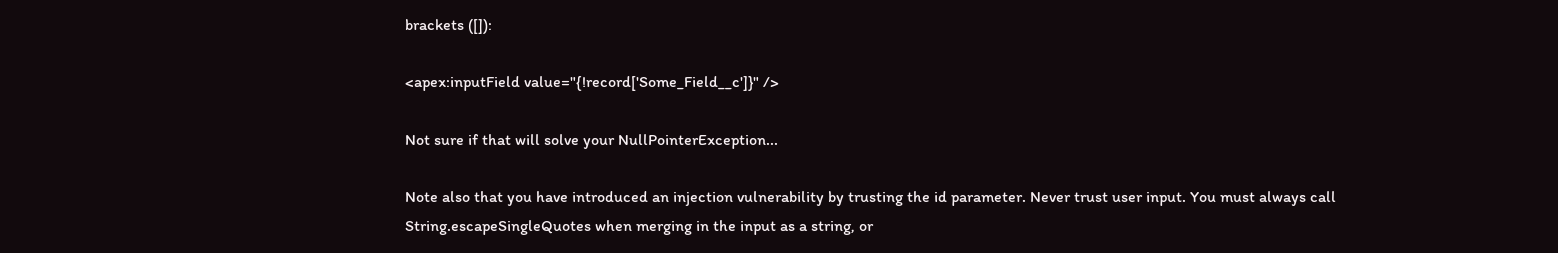brackets ([]):

<apex:inputField value="{!record['Some_Field__c']}" />

Not sure if that will solve your NullPointerException...

Note also that you have introduced an injection vulnerability by trusting the id parameter. Never trust user input. You must always call String.escapeSingleQuotes when merging in the input as a string, or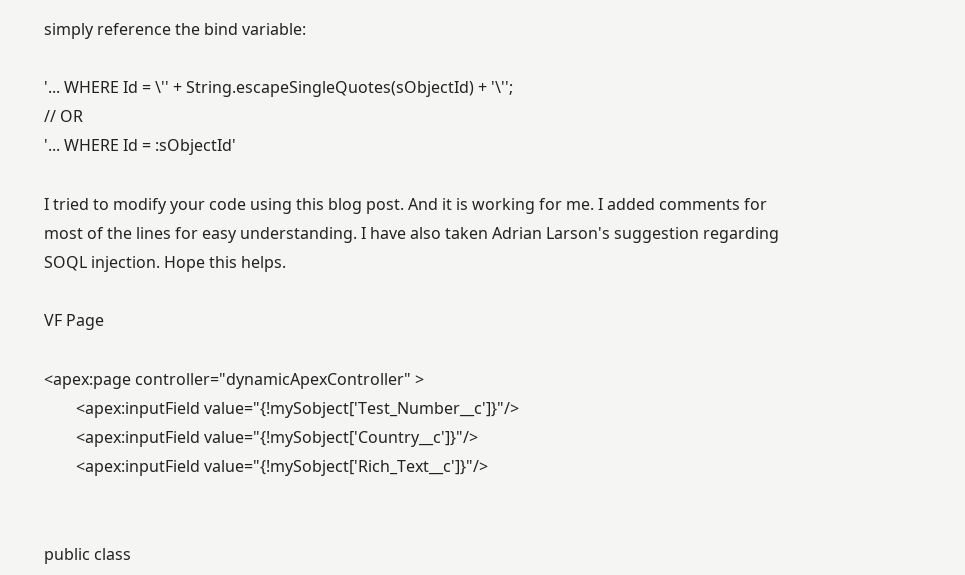simply reference the bind variable:

'... WHERE Id = \'' + String.escapeSingleQuotes(sObjectId) + '\'';
// OR
'... WHERE Id = :sObjectId'

I tried to modify your code using this blog post. And it is working for me. I added comments for most of the lines for easy understanding. I have also taken Adrian Larson's suggestion regarding SOQL injection. Hope this helps.

VF Page

<apex:page controller="dynamicApexController" >
        <apex:inputField value="{!mySobject['Test_Number__c']}"/>
        <apex:inputField value="{!mySobject['Country__c']}"/>
        <apex:inputField value="{!mySobject['Rich_Text__c']}"/>


public class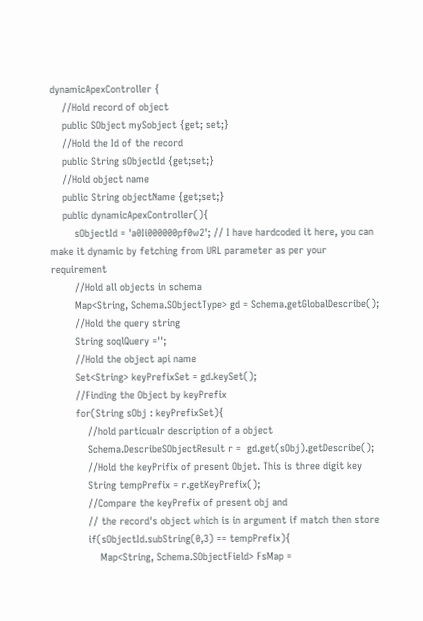dynamicApexController {
    //Hold record of object
    public SObject mySobject {get; set;}
    //Hold the Id of the record
    public String sObjectId {get;set;}
    //Hold object name
    public String objectName {get;set;}
    public dynamicApexController(){
        sObjectId = 'a0Ii000000pf0w2'; // I have hardcoded it here, you can make it dynamic by fetching from URL parameter as per your requirement
        //Hold all objects in schema
        Map<String, Schema.SObjectType> gd = Schema.getGlobalDescribe();
        //Hold the query string
        String soqlQuery ='';
        //Hold the object api name
        Set<String> keyPrefixSet = gd.keySet();
        //Finding the Object by keyPrefix
        for(String sObj : keyPrefixSet){
            //hold particualr description of a object
            Schema.DescribeSObjectResult r =  gd.get(sObj).getDescribe();
            //Hold the keyPrifix of present Objet. This is three digit key
            String tempPrefix = r.getKeyPrefix();
            //Compare the keyPrefix of present obj and
            // the record's object which is in argument if match then store
            if(sObjectId.subString(0,3) == tempPrefix){
                Map<String, Schema.SObjectField> FsMap =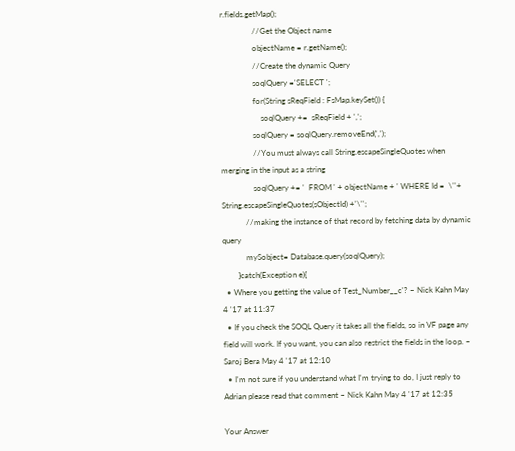r.fields.getMap();
                //Get the Object name
                objectName = r.getName();
                //Create the dynamic Query
                soqlQuery ='SELECT ';
                for(String sReqField : FsMap.keySet()) {
                    soqlQuery +=  sReqField + ',';
                soqlQuery = soqlQuery.removeEnd(',');
                //You must always call String.escapeSingleQuotes when merging in the input as a string
                soqlQuery += '  FROM ' + objectName + ' WHERE Id =  \''+ String.escapeSingleQuotes(sObjectId) +'\'';
            //making the instance of that record by fetching data by dynamic query
            mySobject= Database.query(soqlQuery);
        }catch(Exception e){
  • Where you getting the value of Test_Number__c'? – Nick Kahn May 4 '17 at 11:37
  • If you check the SOQL Query it takes all the fields, so in VF page any field will work. If you want, you can also restrict the fields in the loop. – Saroj Bera May 4 '17 at 12:10
  • I'm not sure if you understand what I'm trying to do, I just reply to Adrian please read that comment – Nick Kahn May 4 '17 at 12:35

Your Answer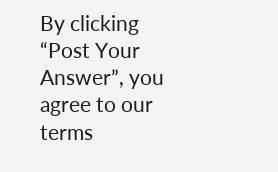By clicking “Post Your Answer”, you agree to our terms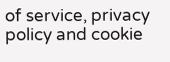of service, privacy policy and cookie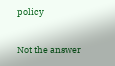policy

Not the answer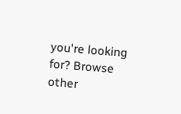you're looking for? Browse other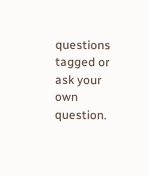questions tagged or ask your own question.